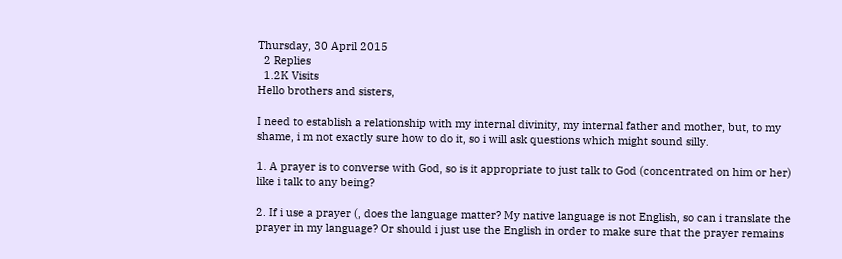Thursday, 30 April 2015
  2 Replies
  1.2K Visits
Hello brothers and sisters,

I need to establish a relationship with my internal divinity, my internal father and mother, but, to my shame, i m not exactly sure how to do it, so i will ask questions which might sound silly.

1. A prayer is to converse with God, so is it appropriate to just talk to God (concentrated on him or her) like i talk to any being?

2. If i use a prayer (, does the language matter? My native language is not English, so can i translate the prayer in my language? Or should i just use the English in order to make sure that the prayer remains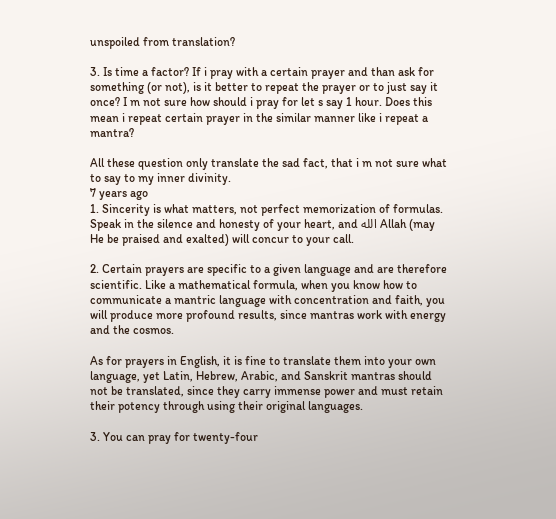unspoiled from translation?

3. Is time a factor? If i pray with a certain prayer and than ask for something (or not), is it better to repeat the prayer or to just say it once? I m not sure how should i pray for let s say 1 hour. Does this mean i repeat certain prayer in the similar manner like i repeat a mantra?

All these question only translate the sad fact, that i m not sure what to say to my inner divinity.
7 years ago
1. Sincerity is what matters, not perfect memorization of formulas. Speak in the silence and honesty of your heart, and الله Allah (may He be praised and exalted) will concur to your call.

2. Certain prayers are specific to a given language and are therefore scientific. Like a mathematical formula, when you know how to communicate a mantric language with concentration and faith, you will produce more profound results, since mantras work with energy and the cosmos.

As for prayers in English, it is fine to translate them into your own language, yet Latin, Hebrew, Arabic, and Sanskrit mantras should not be translated, since they carry immense power and must retain their potency through using their original languages.

3. You can pray for twenty-four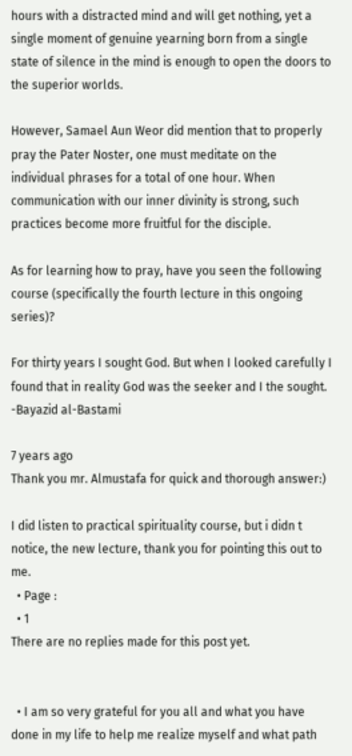hours with a distracted mind and will get nothing, yet a single moment of genuine yearning born from a single state of silence in the mind is enough to open the doors to the superior worlds.

However, Samael Aun Weor did mention that to properly pray the Pater Noster, one must meditate on the individual phrases for a total of one hour. When communication with our inner divinity is strong, such practices become more fruitful for the disciple.

As for learning how to pray, have you seen the following course (specifically the fourth lecture in this ongoing series)?

For thirty years I sought God. But when I looked carefully I found that in reality God was the seeker and I the sought. -Bayazid al-Bastami

7 years ago
Thank you mr. Almustafa for quick and thorough answer:)

I did listen to practical spirituality course, but i didn t notice, the new lecture, thank you for pointing this out to me.
  • Page :
  • 1
There are no replies made for this post yet.


  • I am so very grateful for you all and what you have done in my life to help me realize myself and what path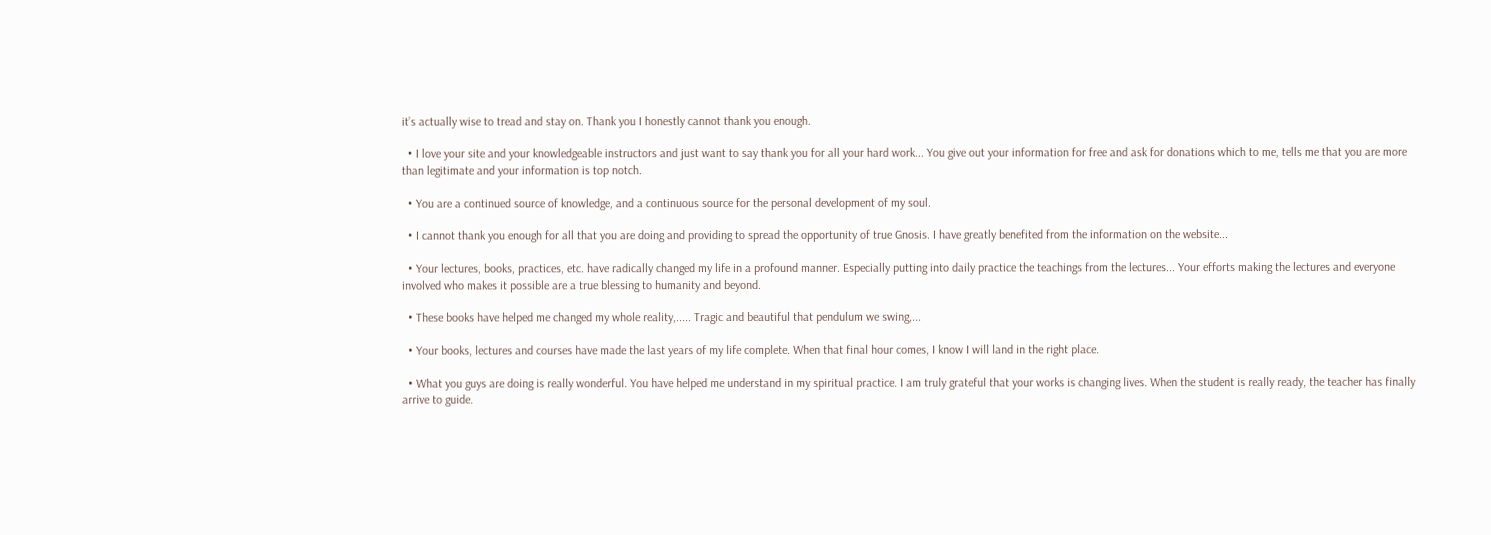it’s actually wise to tread and stay on. Thank you I honestly cannot thank you enough.

  • I love your site and your knowledgeable instructors and just want to say thank you for all your hard work... You give out your information for free and ask for donations which to me, tells me that you are more than legitimate and your information is top notch.

  • You are a continued source of knowledge, and a continuous source for the personal development of my soul.

  • I cannot thank you enough for all that you are doing and providing to spread the opportunity of true Gnosis. I have greatly benefited from the information on the website...

  • Your lectures, books, practices, etc. have radically changed my life in a profound manner. Especially putting into daily practice the teachings from the lectures... Your efforts making the lectures and everyone involved who makes it possible are a true blessing to humanity and beyond.

  • These books have helped me changed my whole reality,..... Tragic and beautiful that pendulum we swing,...

  • Your books, lectures and courses have made the last years of my life complete. When that final hour comes, I know I will land in the right place.

  • What you guys are doing is really wonderful. You have helped me understand in my spiritual practice. I am truly grateful that your works is changing lives. When the student is really ready, the teacher has finally arrive to guide.